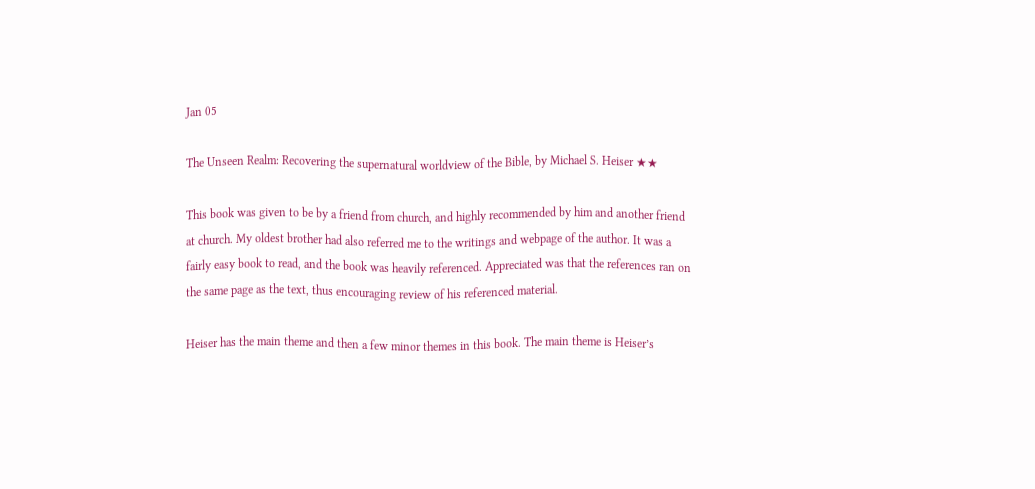Jan 05

The Unseen Realm: Recovering the supernatural worldview of the Bible, by Michael S. Heiser ★★

This book was given to be by a friend from church, and highly recommended by him and another friend at church. My oldest brother had also referred me to the writings and webpage of the author. It was a fairly easy book to read, and the book was heavily referenced. Appreciated was that the references ran on the same page as the text, thus encouraging review of his referenced material.

Heiser has the main theme and then a few minor themes in this book. The main theme is Heiser’s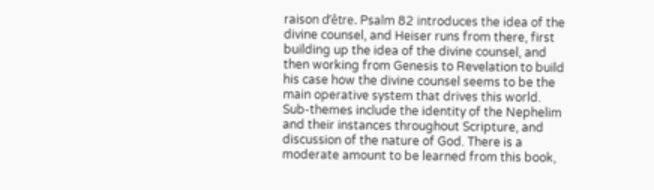raison d’être. Psalm 82 introduces the idea of the divine counsel, and Heiser runs from there, first building up the idea of the divine counsel, and then working from Genesis to Revelation to build his case how the divine counsel seems to be the main operative system that drives this world. Sub-themes include the identity of the Nephelim and their instances throughout Scripture, and discussion of the nature of God. There is a moderate amount to be learned from this book,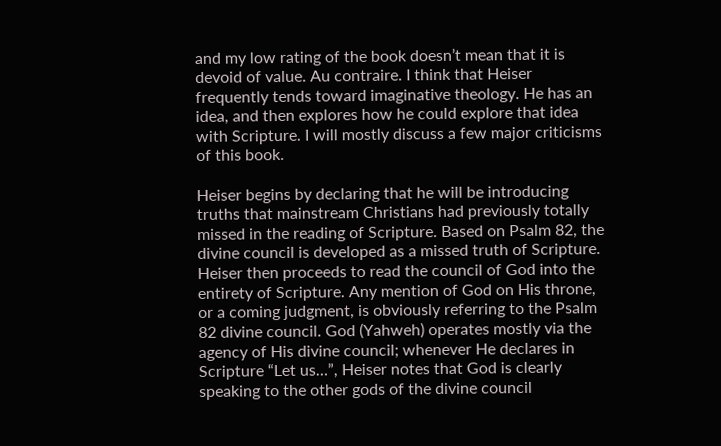and my low rating of the book doesn’t mean that it is devoid of value. Au contraire. I think that Heiser frequently tends toward imaginative theology. He has an idea, and then explores how he could explore that idea with Scripture. I will mostly discuss a few major criticisms of this book.

Heiser begins by declaring that he will be introducing truths that mainstream Christians had previously totally missed in the reading of Scripture. Based on Psalm 82, the divine council is developed as a missed truth of Scripture. Heiser then proceeds to read the council of God into the entirety of Scripture. Any mention of God on His throne, or a coming judgment, is obviously referring to the Psalm 82 divine council. God (Yahweh) operates mostly via the agency of His divine council; whenever He declares in Scripture “Let us…”, Heiser notes that God is clearly speaking to the other gods of the divine council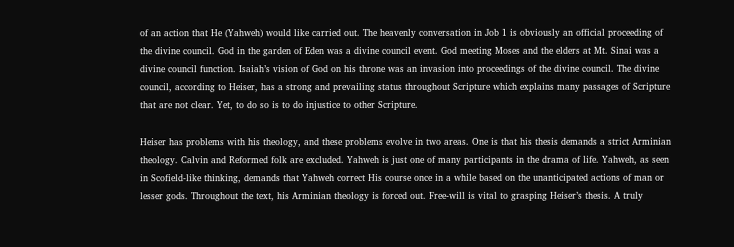of an action that He (Yahweh) would like carried out. The heavenly conversation in Job 1 is obviously an official proceeding of the divine council. God in the garden of Eden was a divine council event. God meeting Moses and the elders at Mt. Sinai was a divine council function. Isaiah’s vision of God on his throne was an invasion into proceedings of the divine council. The divine council, according to Heiser, has a strong and prevailing status throughout Scripture which explains many passages of Scripture that are not clear. Yet, to do so is to do injustice to other Scripture.

Heiser has problems with his theology, and these problems evolve in two areas. One is that his thesis demands a strict Arminian theology. Calvin and Reformed folk are excluded. Yahweh is just one of many participants in the drama of life. Yahweh, as seen in Scofield-like thinking, demands that Yahweh correct His course once in a while based on the unanticipated actions of man or lesser gods. Throughout the text, his Arminian theology is forced out. Free-will is vital to grasping Heiser’s thesis. A truly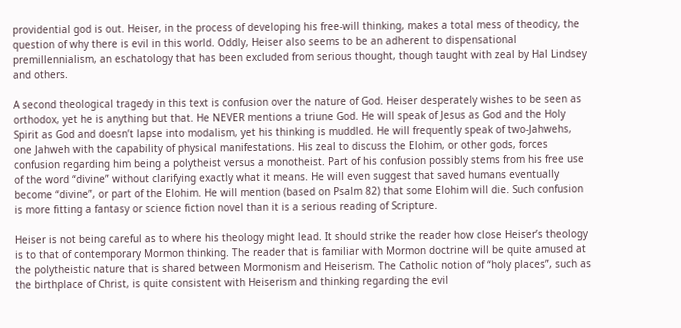providential god is out. Heiser, in the process of developing his free-will thinking, makes a total mess of theodicy, the question of why there is evil in this world. Oddly, Heiser also seems to be an adherent to dispensational premillennialism, an eschatology that has been excluded from serious thought, though taught with zeal by Hal Lindsey and others.

A second theological tragedy in this text is confusion over the nature of God. Heiser desperately wishes to be seen as orthodox, yet he is anything but that. He NEVER mentions a triune God. He will speak of Jesus as God and the Holy Spirit as God and doesn’t lapse into modalism, yet his thinking is muddled. He will frequently speak of two-Jahwehs, one Jahweh with the capability of physical manifestations. His zeal to discuss the Elohim, or other gods, forces confusion regarding him being a polytheist versus a monotheist. Part of his confusion possibly stems from his free use of the word “divine” without clarifying exactly what it means. He will even suggest that saved humans eventually become “divine”, or part of the Elohim. He will mention (based on Psalm 82) that some Elohim will die. Such confusion is more fitting a fantasy or science fiction novel than it is a serious reading of Scripture.

Heiser is not being careful as to where his theology might lead. It should strike the reader how close Heiser’s theology is to that of contemporary Mormon thinking. The reader that is familiar with Mormon doctrine will be quite amused at the polytheistic nature that is shared between Mormonism and Heiserism. The Catholic notion of “holy places”, such as the birthplace of Christ, is quite consistent with Heiserism and thinking regarding the evil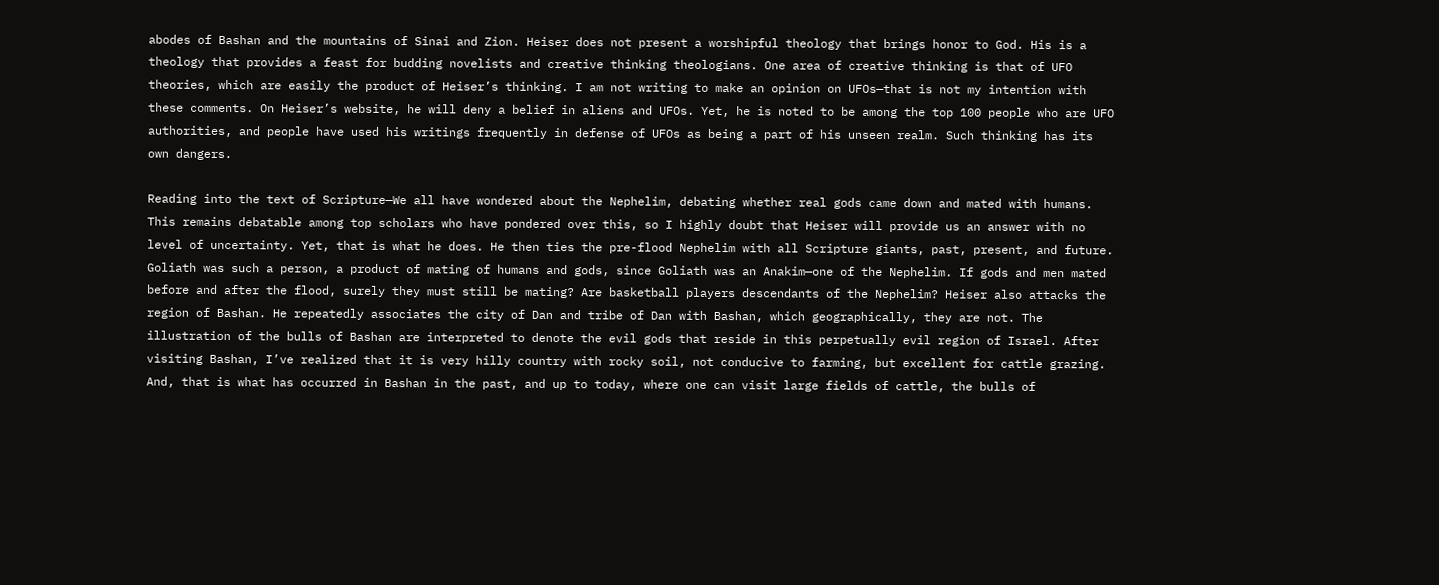abodes of Bashan and the mountains of Sinai and Zion. Heiser does not present a worshipful theology that brings honor to God. His is a theology that provides a feast for budding novelists and creative thinking theologians. One area of creative thinking is that of UFO theories, which are easily the product of Heiser’s thinking. I am not writing to make an opinion on UFOs—that is not my intention with these comments. On Heiser’s website, he will deny a belief in aliens and UFOs. Yet, he is noted to be among the top 100 people who are UFO authorities, and people have used his writings frequently in defense of UFOs as being a part of his unseen realm. Such thinking has its own dangers.

Reading into the text of Scripture—We all have wondered about the Nephelim, debating whether real gods came down and mated with humans. This remains debatable among top scholars who have pondered over this, so I highly doubt that Heiser will provide us an answer with no level of uncertainty. Yet, that is what he does. He then ties the pre-flood Nephelim with all Scripture giants, past, present, and future. Goliath was such a person, a product of mating of humans and gods, since Goliath was an Anakim—one of the Nephelim. If gods and men mated before and after the flood, surely they must still be mating? Are basketball players descendants of the Nephelim? Heiser also attacks the region of Bashan. He repeatedly associates the city of Dan and tribe of Dan with Bashan, which geographically, they are not. The illustration of the bulls of Bashan are interpreted to denote the evil gods that reside in this perpetually evil region of Israel. After visiting Bashan, I’ve realized that it is very hilly country with rocky soil, not conducive to farming, but excellent for cattle grazing. And, that is what has occurred in Bashan in the past, and up to today, where one can visit large fields of cattle, the bulls of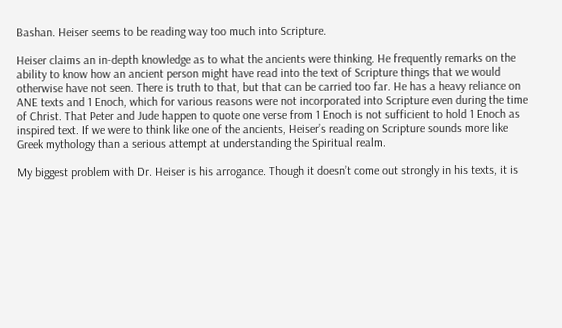Bashan. Heiser seems to be reading way too much into Scripture.

Heiser claims an in-depth knowledge as to what the ancients were thinking. He frequently remarks on the ability to know how an ancient person might have read into the text of Scripture things that we would otherwise have not seen. There is truth to that, but that can be carried too far. He has a heavy reliance on ANE texts and 1 Enoch, which for various reasons were not incorporated into Scripture even during the time of Christ. That Peter and Jude happen to quote one verse from 1 Enoch is not sufficient to hold 1 Enoch as inspired text. If we were to think like one of the ancients, Heiser’s reading on Scripture sounds more like Greek mythology than a serious attempt at understanding the Spiritual realm.

My biggest problem with Dr. Heiser is his arrogance. Though it doesn’t come out strongly in his texts, it is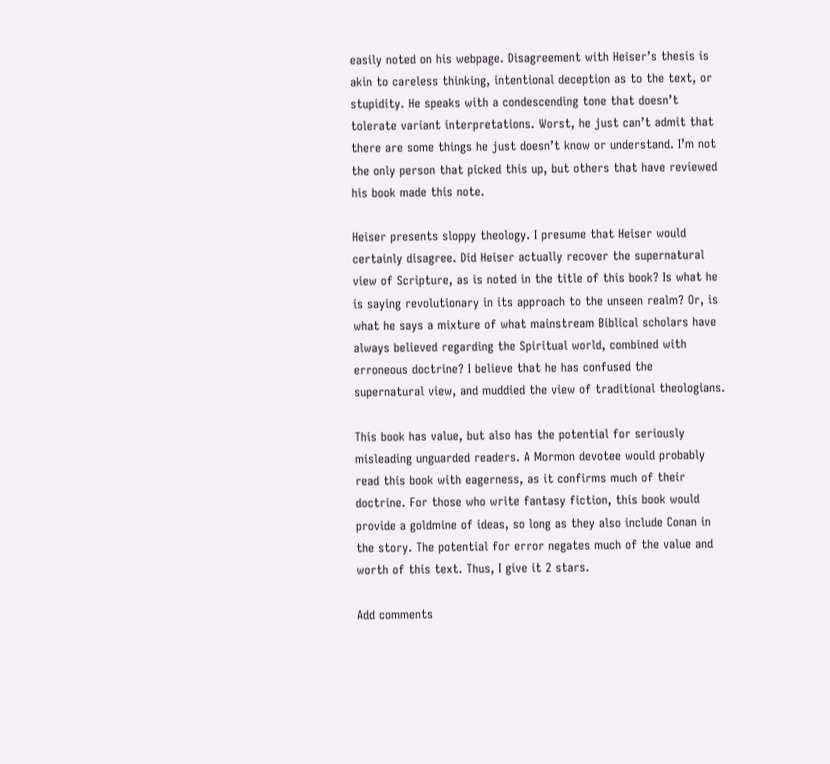easily noted on his webpage. Disagreement with Heiser’s thesis is akin to careless thinking, intentional deception as to the text, or stupidity. He speaks with a condescending tone that doesn’t tolerate variant interpretations. Worst, he just can’t admit that there are some things he just doesn’t know or understand. I’m not the only person that picked this up, but others that have reviewed his book made this note.

Heiser presents sloppy theology. I presume that Heiser would certainly disagree. Did Heiser actually recover the supernatural view of Scripture, as is noted in the title of this book? Is what he is saying revolutionary in its approach to the unseen realm? Or, is what he says a mixture of what mainstream Biblical scholars have always believed regarding the Spiritual world, combined with erroneous doctrine? I believe that he has confused the supernatural view, and muddied the view of traditional theologians.

This book has value, but also has the potential for seriously misleading unguarded readers. A Mormon devotee would probably read this book with eagerness, as it confirms much of their doctrine. For those who write fantasy fiction, this book would provide a goldmine of ideas, so long as they also include Conan in the story. The potential for error negates much of the value and worth of this text. Thus, I give it 2 stars.

Add comments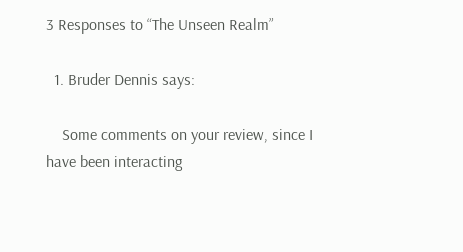3 Responses to “The Unseen Realm”

  1. Bruder Dennis says:

    Some comments on your review, since I have been interacting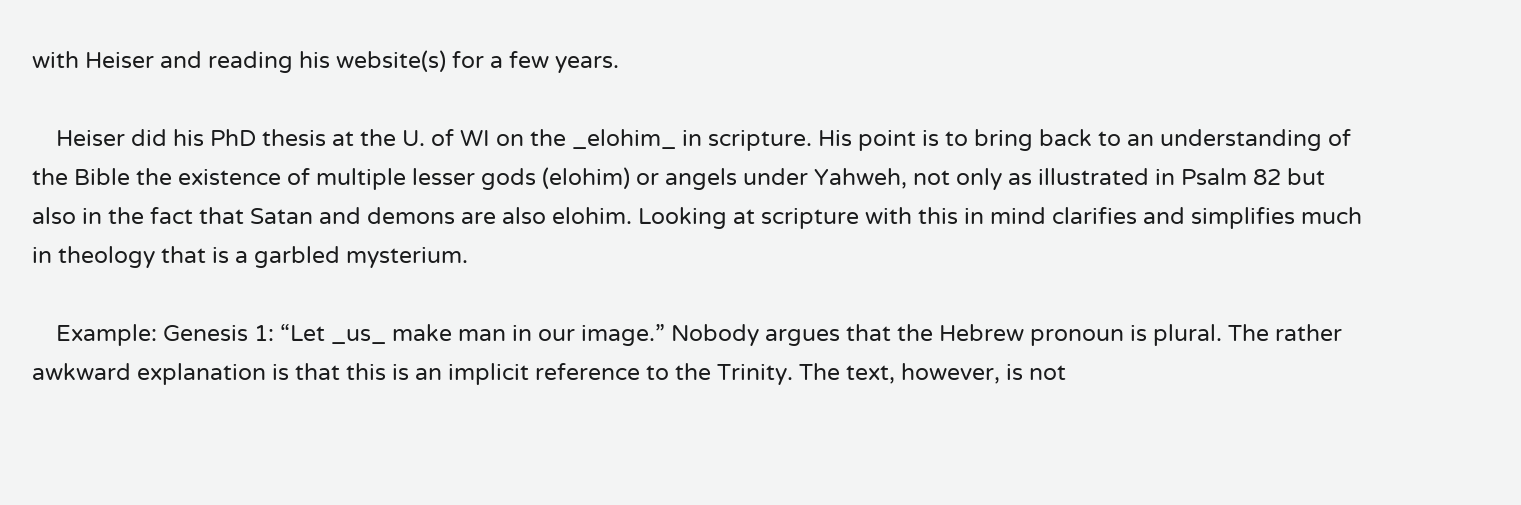with Heiser and reading his website(s) for a few years.

    Heiser did his PhD thesis at the U. of WI on the _elohim_ in scripture. His point is to bring back to an understanding of the Bible the existence of multiple lesser gods (elohim) or angels under Yahweh, not only as illustrated in Psalm 82 but also in the fact that Satan and demons are also elohim. Looking at scripture with this in mind clarifies and simplifies much in theology that is a garbled mysterium.

    Example: Genesis 1: “Let _us_ make man in our image.” Nobody argues that the Hebrew pronoun is plural. The rather awkward explanation is that this is an implicit reference to the Trinity. The text, however, is not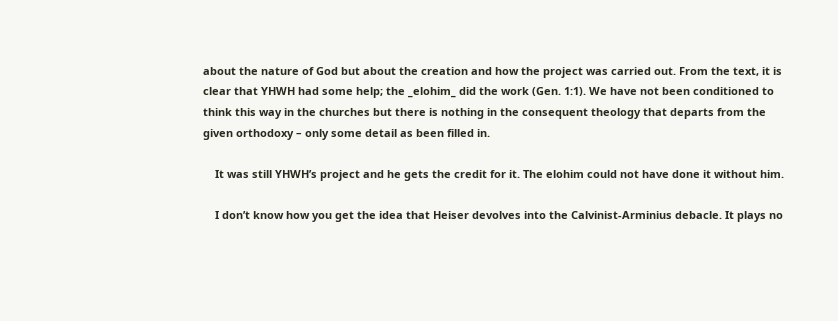about the nature of God but about the creation and how the project was carried out. From the text, it is clear that YHWH had some help; the _elohim_ did the work (Gen. 1:1). We have not been conditioned to think this way in the churches but there is nothing in the consequent theology that departs from the given orthodoxy – only some detail as been filled in.

    It was still YHWH’s project and he gets the credit for it. The elohim could not have done it without him.

    I don’t know how you get the idea that Heiser devolves into the Calvinist-Arminius debacle. It plays no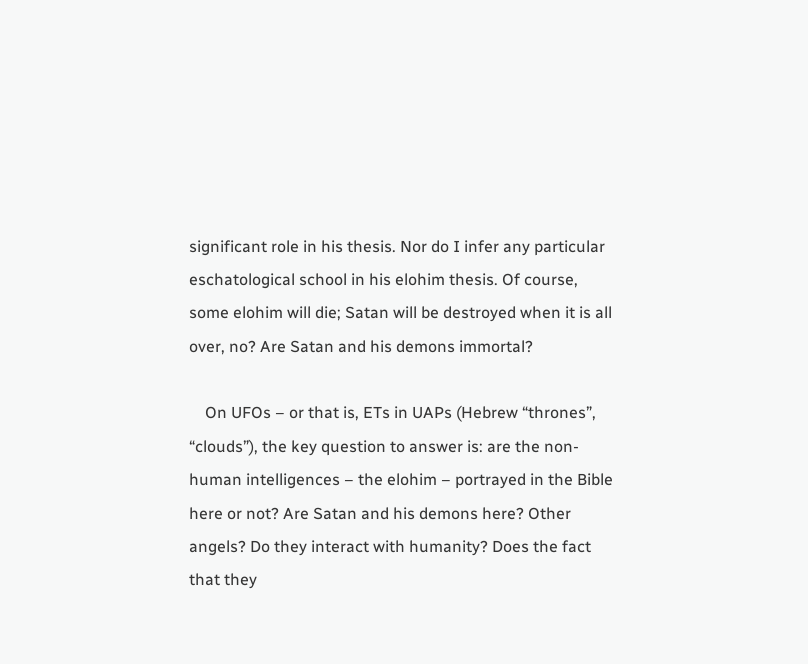significant role in his thesis. Nor do I infer any particular eschatological school in his elohim thesis. Of course, some elohim will die; Satan will be destroyed when it is all over, no? Are Satan and his demons immortal?

    On UFOs – or that is, ETs in UAPs (Hebrew “thrones”, “clouds”), the key question to answer is: are the non-human intelligences – the elohim – portrayed in the Bible here or not? Are Satan and his demons here? Other angels? Do they interact with humanity? Does the fact that they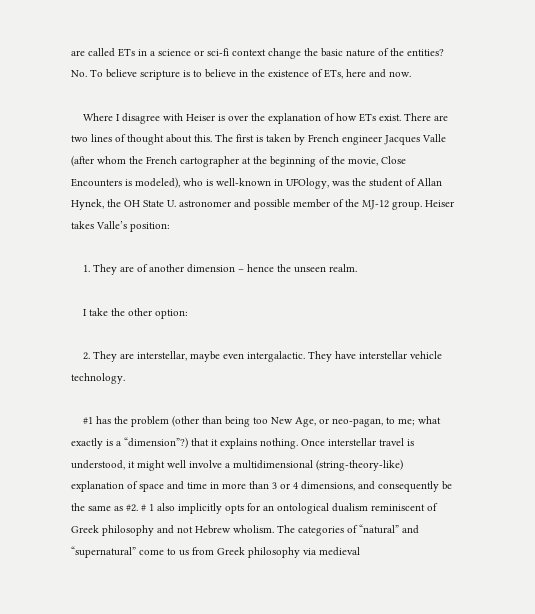are called ETs in a science or sci-fi context change the basic nature of the entities? No. To believe scripture is to believe in the existence of ETs, here and now.

    Where I disagree with Heiser is over the explanation of how ETs exist. There are two lines of thought about this. The first is taken by French engineer Jacques Valle (after whom the French cartographer at the beginning of the movie, Close Encounters is modeled), who is well-known in UFOlogy, was the student of Allan Hynek, the OH State U. astronomer and possible member of the MJ-12 group. Heiser takes Valle’s position:

    1. They are of another dimension – hence the unseen realm.

    I take the other option:

    2. They are interstellar, maybe even intergalactic. They have interstellar vehicle technology.

    #1 has the problem (other than being too New Age, or neo-pagan, to me; what exactly is a “dimension”?) that it explains nothing. Once interstellar travel is understood, it might well involve a multidimensional (string-theory-like) explanation of space and time in more than 3 or 4 dimensions, and consequently be the same as #2. # 1 also implicitly opts for an ontological dualism reminiscent of Greek philosophy and not Hebrew wholism. The categories of “natural” and “supernatural” come to us from Greek philosophy via medieval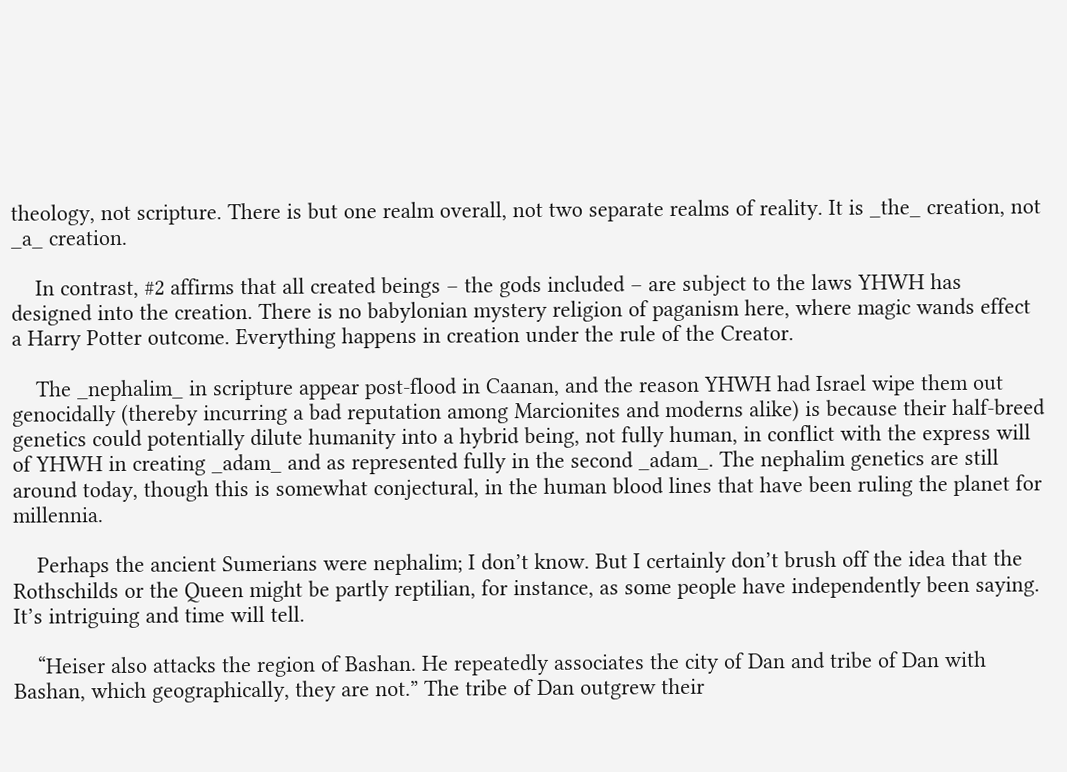theology, not scripture. There is but one realm overall, not two separate realms of reality. It is _the_ creation, not _a_ creation.

    In contrast, #2 affirms that all created beings – the gods included – are subject to the laws YHWH has designed into the creation. There is no babylonian mystery religion of paganism here, where magic wands effect a Harry Potter outcome. Everything happens in creation under the rule of the Creator.

    The _nephalim_ in scripture appear post-flood in Caanan, and the reason YHWH had Israel wipe them out genocidally (thereby incurring a bad reputation among Marcionites and moderns alike) is because their half-breed genetics could potentially dilute humanity into a hybrid being, not fully human, in conflict with the express will of YHWH in creating _adam_ and as represented fully in the second _adam_. The nephalim genetics are still around today, though this is somewhat conjectural, in the human blood lines that have been ruling the planet for millennia.

    Perhaps the ancient Sumerians were nephalim; I don’t know. But I certainly don’t brush off the idea that the Rothschilds or the Queen might be partly reptilian, for instance, as some people have independently been saying. It’s intriguing and time will tell.

    “Heiser also attacks the region of Bashan. He repeatedly associates the city of Dan and tribe of Dan with Bashan, which geographically, they are not.” The tribe of Dan outgrew their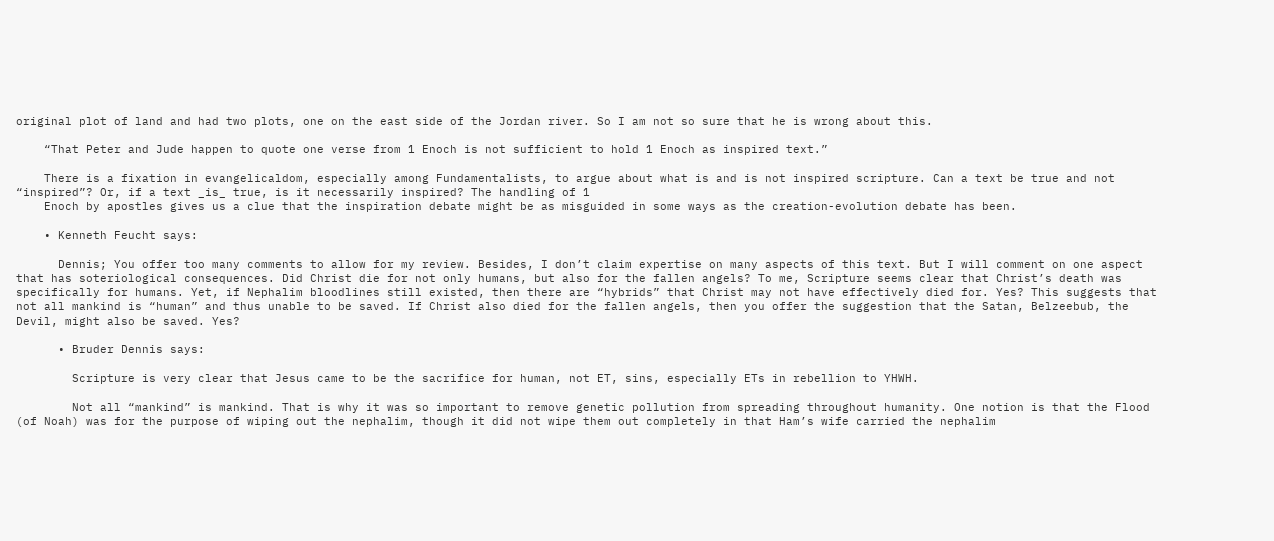original plot of land and had two plots, one on the east side of the Jordan river. So I am not so sure that he is wrong about this.

    “That Peter and Jude happen to quote one verse from 1 Enoch is not sufficient to hold 1 Enoch as inspired text.”

    There is a fixation in evangelicaldom, especially among Fundamentalists, to argue about what is and is not inspired scripture. Can a text be true and not “inspired”? Or, if a text _is_ true, is it necessarily inspired? The handling of 1
    Enoch by apostles gives us a clue that the inspiration debate might be as misguided in some ways as the creation-evolution debate has been.

    • Kenneth Feucht says:

      Dennis; You offer too many comments to allow for my review. Besides, I don’t claim expertise on many aspects of this text. But I will comment on one aspect that has soteriological consequences. Did Christ die for not only humans, but also for the fallen angels? To me, Scripture seems clear that Christ’s death was specifically for humans. Yet, if Nephalim bloodlines still existed, then there are “hybrids” that Christ may not have effectively died for. Yes? This suggests that not all mankind is “human” and thus unable to be saved. If Christ also died for the fallen angels, then you offer the suggestion that the Satan, Belzeebub, the Devil, might also be saved. Yes?

      • Bruder Dennis says:

        Scripture is very clear that Jesus came to be the sacrifice for human, not ET, sins, especially ETs in rebellion to YHWH.

        Not all “mankind” is mankind. That is why it was so important to remove genetic pollution from spreading throughout humanity. One notion is that the Flood (of Noah) was for the purpose of wiping out the nephalim, though it did not wipe them out completely in that Ham’s wife carried the nephalim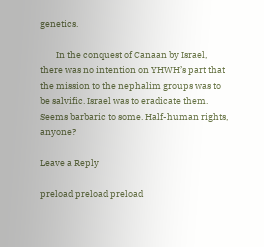genetics.

        In the conquest of Canaan by Israel, there was no intention on YHWH’s part that the mission to the nephalim groups was to be salvific. Israel was to eradicate them. Seems barbaric to some. Half-human rights, anyone?

Leave a Reply

preload preload preload